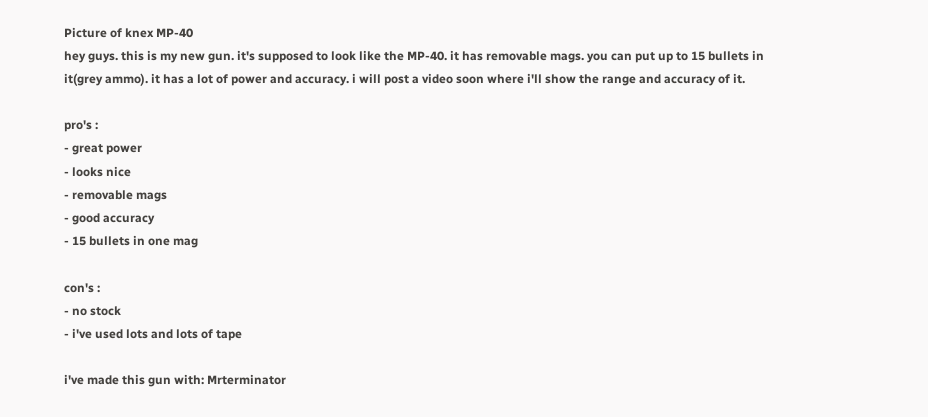Picture of knex MP-40
hey guys. this is my new gun. it's supposed to look like the MP-40. it has removable mags. you can put up to 15 bullets in it(grey ammo). it has a lot of power and accuracy. i will post a video soon where i'll show the range and accuracy of it.

pro's :
- great power
- looks nice
- removable mags
- good accuracy
- 15 bullets in one mag

con's :
- no stock
- i've used lots and lots of tape

i've made this gun with: Mrterminator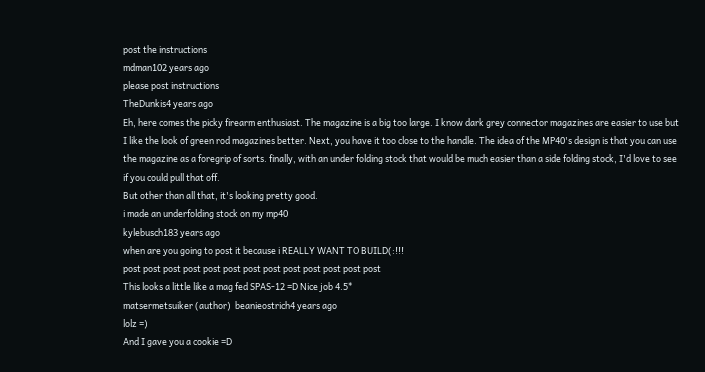post the instructions
mdman102 years ago
please post instructions
TheDunkis4 years ago
Eh, here comes the picky firearm enthusiast. The magazine is a big too large. I know dark grey connector magazines are easier to use but I like the look of green rod magazines better. Next, you have it too close to the handle. The idea of the MP40's design is that you can use the magazine as a foregrip of sorts. finally, with an under folding stock that would be much easier than a side folding stock, I'd love to see if you could pull that off.
But other than all that, it's looking pretty good.
i made an underfolding stock on my mp40
kylebusch183 years ago
when are you going to post it because i REALLY WANT TO BUILD(:!!!
post post post post post post post post post post post post post
This looks a little like a mag fed SPAS-12 =D Nice job 4.5*
matsermetsuiker (author)  beanieostrich4 years ago
lolz =)
And I gave you a cookie =D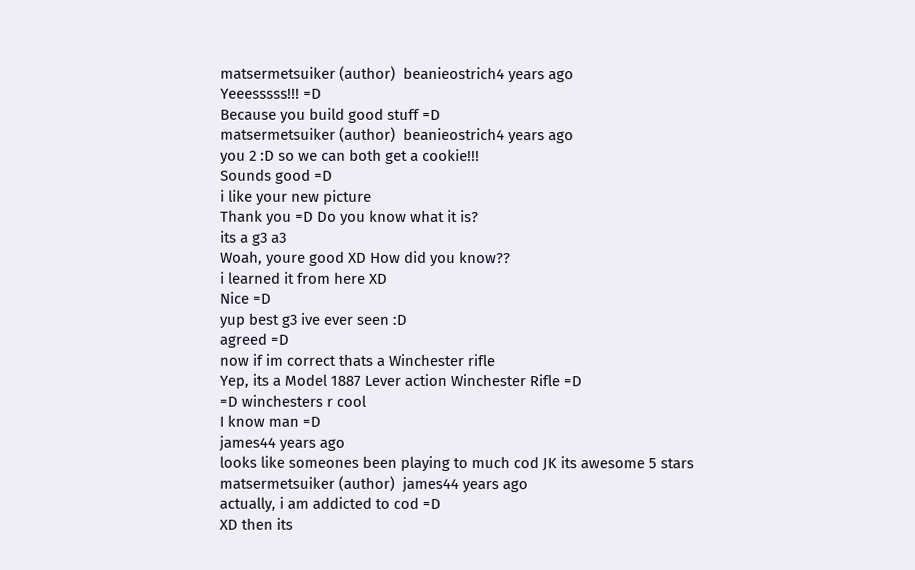matsermetsuiker (author)  beanieostrich4 years ago
Yeeesssss!!! =D
Because you build good stuff =D
matsermetsuiker (author)  beanieostrich4 years ago
you 2 :D so we can both get a cookie!!!
Sounds good =D
i like your new picture
Thank you =D Do you know what it is?
its a g3 a3
Woah, youre good XD How did you know??
i learned it from here XD
Nice =D
yup best g3 ive ever seen :D
agreed =D
now if im correct thats a Winchester rifle
Yep, its a Model 1887 Lever action Winchester Rifle =D
=D winchesters r cool
I know man =D
james44 years ago
looks like someones been playing to much cod JK its awesome 5 stars
matsermetsuiker (author)  james44 years ago
actually, i am addicted to cod =D
XD then its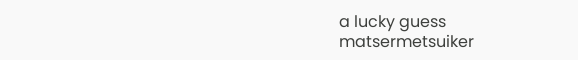a lucky guess
matsermetsuiker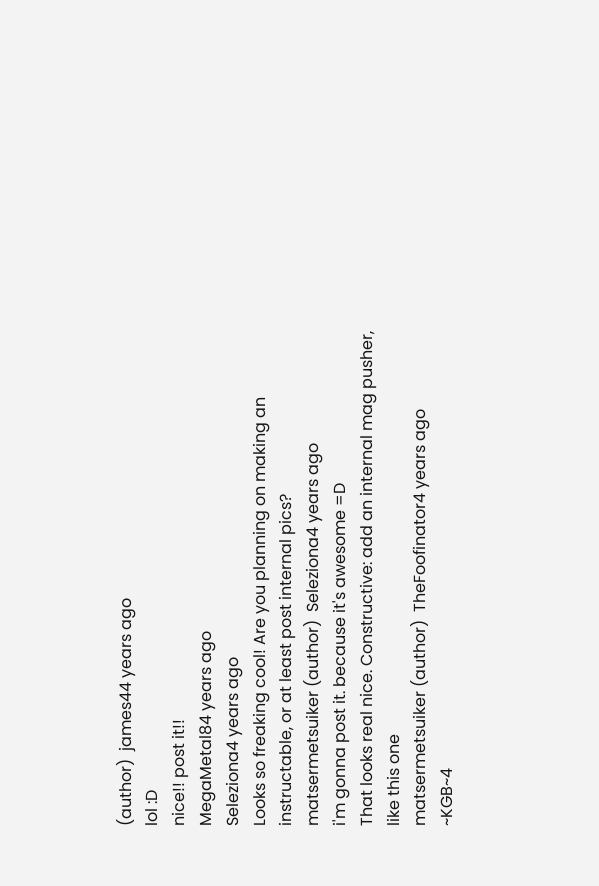(author)  james44 years ago
lol :D
nice!! post it!!
MegaMetal84 years ago
Seleziona4 years ago
Looks so freaking cool! Are you planning on making an instructable, or at least post internal pics?
matsermetsuiker (author)  Seleziona4 years ago
i'm gonna post it. because it's awesome =D
That looks real nice. Constructive: add an internal mag pusher, like this one
matsermetsuiker (author)  TheFoofinator4 years ago
~KGB~4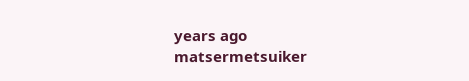years ago
matsermetsuiker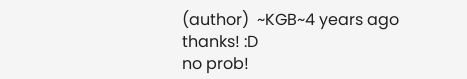(author)  ~KGB~4 years ago
thanks! :D
no prob!